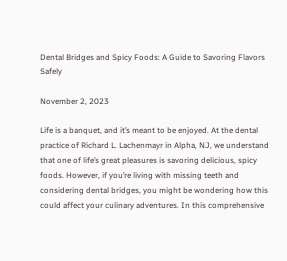Dental Bridges and Spicy Foods: A Guide to Savoring Flavors Safely

November 2, 2023

Life is a banquet, and it’s meant to be enjoyed. At the dental practice of Richard L. Lachenmayr in Alpha, NJ, we understand that one of life’s great pleasures is savoring delicious, spicy foods. However, if you’re living with missing teeth and considering dental bridges, you might be wondering how this could affect your culinary adventures. In this comprehensive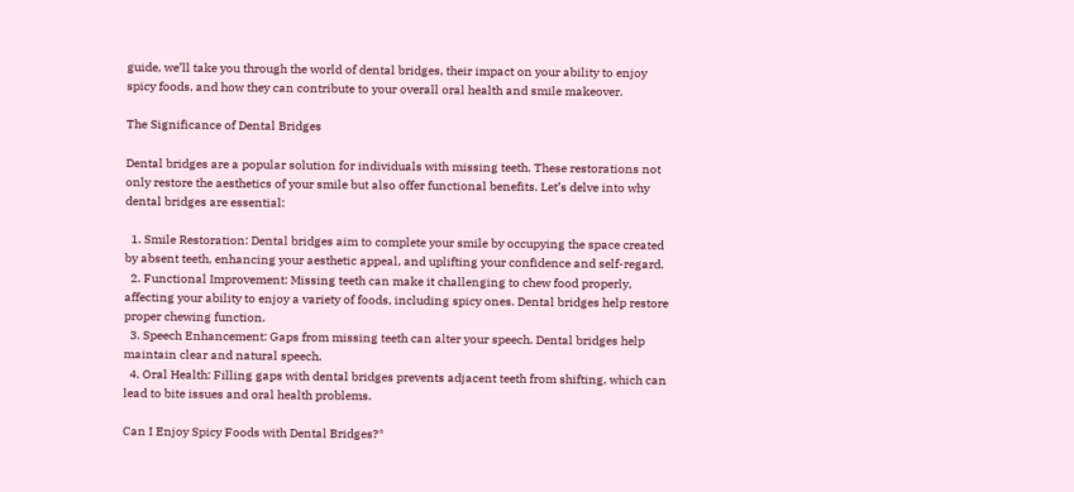guide, we’ll take you through the world of dental bridges, their impact on your ability to enjoy spicy foods, and how they can contribute to your overall oral health and smile makeover.

The Significance of Dental Bridges

Dental bridges are a popular solution for individuals with missing teeth. These restorations not only restore the aesthetics of your smile but also offer functional benefits. Let’s delve into why dental bridges are essential:

  1. Smile Restoration: Dental bridges aim to complete your smile by occupying the space created by absent teeth, enhancing your aesthetic appeal, and uplifting your confidence and self-regard.
  2. Functional Improvement: Missing teeth can make it challenging to chew food properly, affecting your ability to enjoy a variety of foods, including spicy ones. Dental bridges help restore proper chewing function.
  3. Speech Enhancement: Gaps from missing teeth can alter your speech. Dental bridges help maintain clear and natural speech.
  4. Oral Health: Filling gaps with dental bridges prevents adjacent teeth from shifting, which can lead to bite issues and oral health problems.

Can I Enjoy Spicy Foods with Dental Bridges?*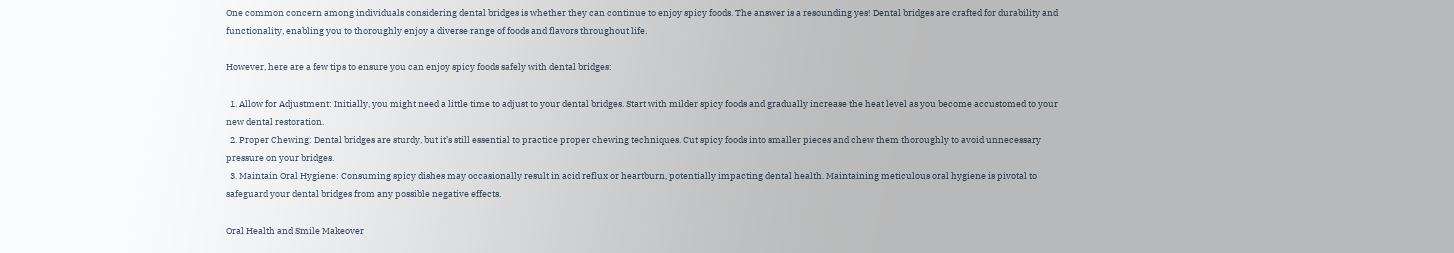One common concern among individuals considering dental bridges is whether they can continue to enjoy spicy foods. The answer is a resounding yes! Dental bridges are crafted for durability and functionality, enabling you to thoroughly enjoy a diverse range of foods and flavors throughout life.

However, here are a few tips to ensure you can enjoy spicy foods safely with dental bridges:

  1. Allow for Adjustment: Initially, you might need a little time to adjust to your dental bridges. Start with milder spicy foods and gradually increase the heat level as you become accustomed to your new dental restoration.
  2. Proper Chewing: Dental bridges are sturdy, but it’s still essential to practice proper chewing techniques. Cut spicy foods into smaller pieces and chew them thoroughly to avoid unnecessary pressure on your bridges.
  3. Maintain Oral Hygiene: Consuming spicy dishes may occasionally result in acid reflux or heartburn, potentially impacting dental health. Maintaining meticulous oral hygiene is pivotal to safeguard your dental bridges from any possible negative effects.

Oral Health and Smile Makeover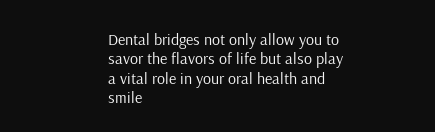Dental bridges not only allow you to savor the flavors of life but also play a vital role in your oral health and smile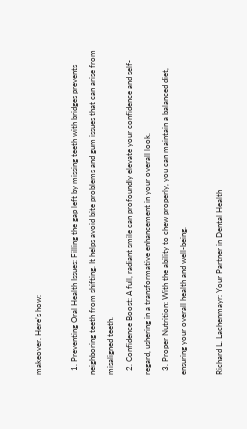makeover. Here’s how:

  1. Preventing Oral Health Issues: Filling the gap left by missing teeth with bridges prevents neighboring teeth from shifting. It helps avoid bite problems and gum issues that can arise from misaligned teeth.
  2. Confidence Boost: A full, radiant smile can profoundly elevate your confidence and self-regard, ushering in a transformative enhancement in your overall look.
  3. Proper Nutrition: With the ability to chew properly, you can maintain a balanced diet, ensuring your overall health and well-being.

Richard L. Lachenmayr: Your Partner in Dental Health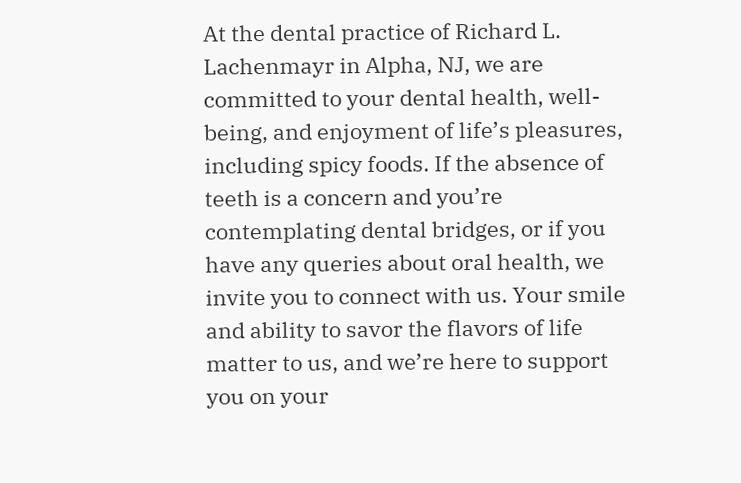At the dental practice of Richard L. Lachenmayr in Alpha, NJ, we are committed to your dental health, well-being, and enjoyment of life’s pleasures, including spicy foods. If the absence of teeth is a concern and you’re contemplating dental bridges, or if you have any queries about oral health, we invite you to connect with us. Your smile and ability to savor the flavors of life matter to us, and we’re here to support you on your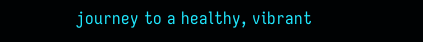journey to a healthy, vibrant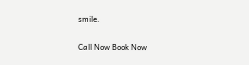smile.

Call Now Book Now